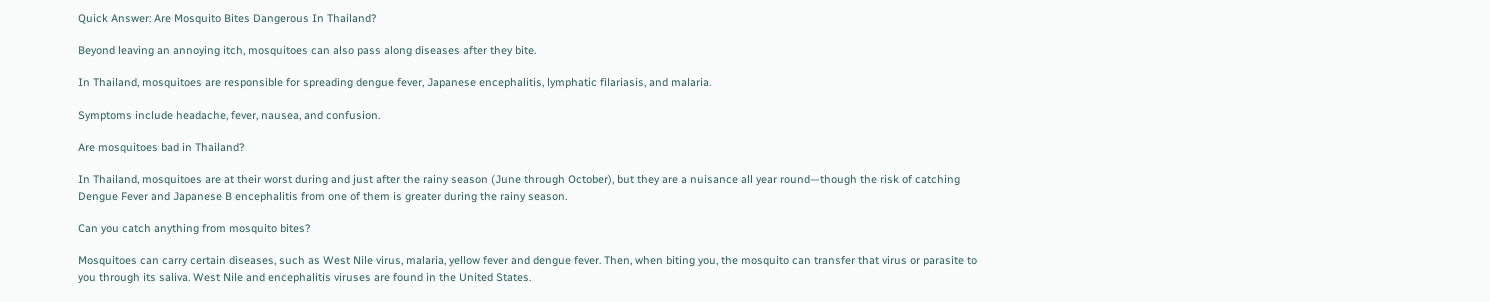Quick Answer: Are Mosquito Bites Dangerous In Thailand?

Beyond leaving an annoying itch, mosquitoes can also pass along diseases after they bite.

In Thailand, mosquitoes are responsible for spreading dengue fever, Japanese encephalitis, lymphatic filariasis, and malaria.

Symptoms include headache, fever, nausea, and confusion.

Are mosquitoes bad in Thailand?

In Thailand, mosquitoes are at their worst during and just after the rainy season (June through October), but they are a nuisance all year round—though the risk of catching Dengue Fever and Japanese B encephalitis from one of them is greater during the rainy season.

Can you catch anything from mosquito bites?

Mosquitoes can carry certain diseases, such as West Nile virus, malaria, yellow fever and dengue fever. Then, when biting you, the mosquito can transfer that virus or parasite to you through its saliva. West Nile and encephalitis viruses are found in the United States.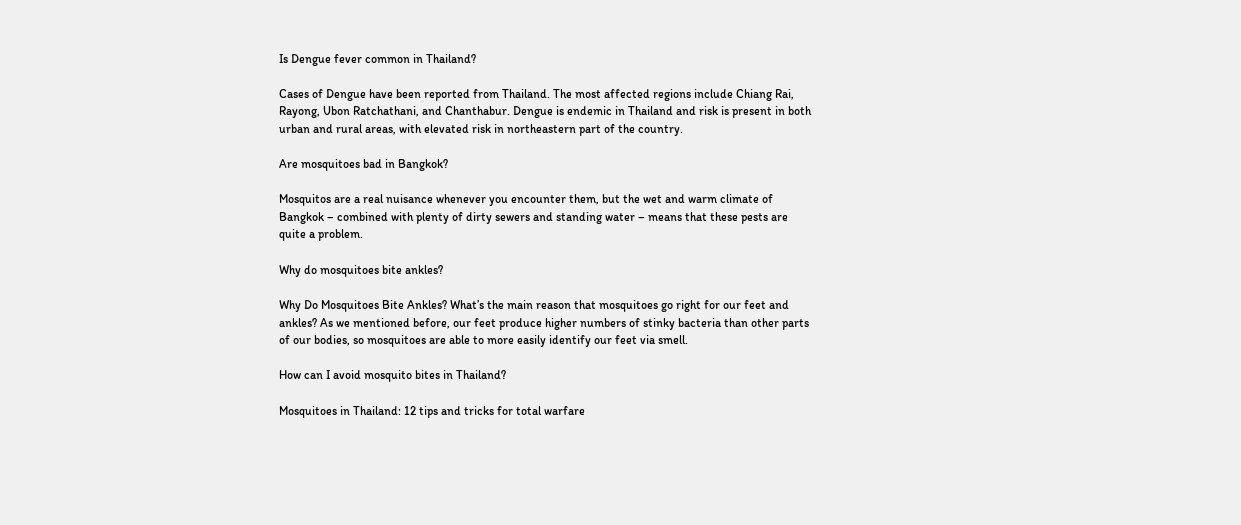Is Dengue fever common in Thailand?

Cases of Dengue have been reported from Thailand. The most affected regions include Chiang Rai, Rayong, Ubon Ratchathani, and Chanthabur. Dengue is endemic in Thailand and risk is present in both urban and rural areas, with elevated risk in northeastern part of the country.

Are mosquitoes bad in Bangkok?

Mosquitos are a real nuisance whenever you encounter them, but the wet and warm climate of Bangkok – combined with plenty of dirty sewers and standing water – means that these pests are quite a problem.

Why do mosquitoes bite ankles?

Why Do Mosquitoes Bite Ankles? What’s the main reason that mosquitoes go right for our feet and ankles? As we mentioned before, our feet produce higher numbers of stinky bacteria than other parts of our bodies, so mosquitoes are able to more easily identify our feet via smell.

How can I avoid mosquito bites in Thailand?

Mosquitoes in Thailand: 12 tips and tricks for total warfare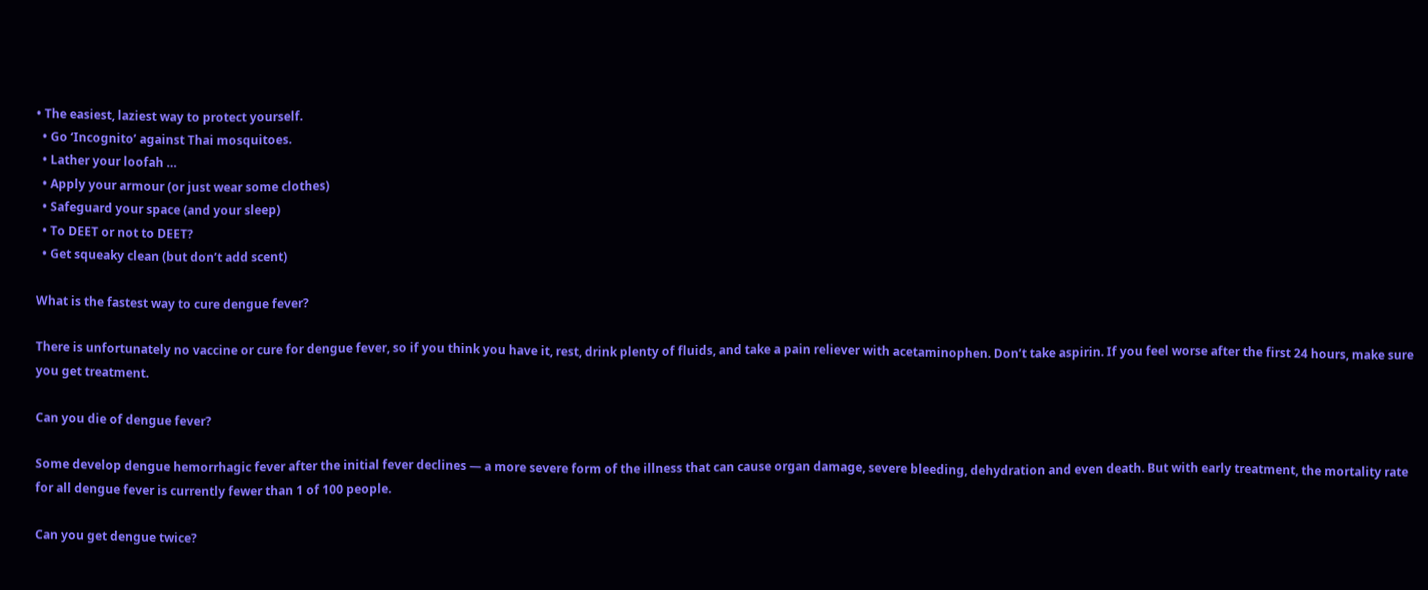• The easiest, laziest way to protect yourself.
  • Go ‘Incognito’ against Thai mosquitoes.
  • Lather your loofah …
  • Apply your armour (or just wear some clothes)
  • Safeguard your space (and your sleep)
  • To DEET or not to DEET?
  • Get squeaky clean (but don’t add scent)

What is the fastest way to cure dengue fever?

There is unfortunately no vaccine or cure for dengue fever, so if you think you have it, rest, drink plenty of fluids, and take a pain reliever with acetaminophen. Don’t take aspirin. If you feel worse after the first 24 hours, make sure you get treatment.

Can you die of dengue fever?

Some develop dengue hemorrhagic fever after the initial fever declines — a more severe form of the illness that can cause organ damage, severe bleeding, dehydration and even death. But with early treatment, the mortality rate for all dengue fever is currently fewer than 1 of 100 people.

Can you get dengue twice?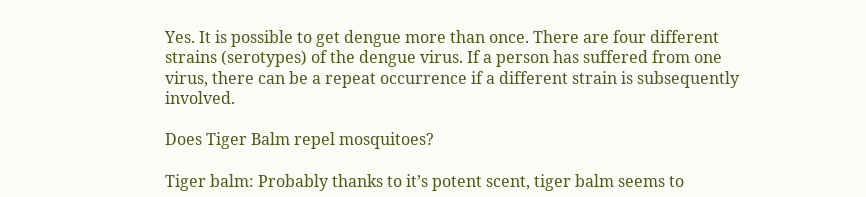Yes. It is possible to get dengue more than once. There are four different strains (serotypes) of the dengue virus. If a person has suffered from one virus, there can be a repeat occurrence if a different strain is subsequently involved.

Does Tiger Balm repel mosquitoes?

Tiger balm: Probably thanks to it’s potent scent, tiger balm seems to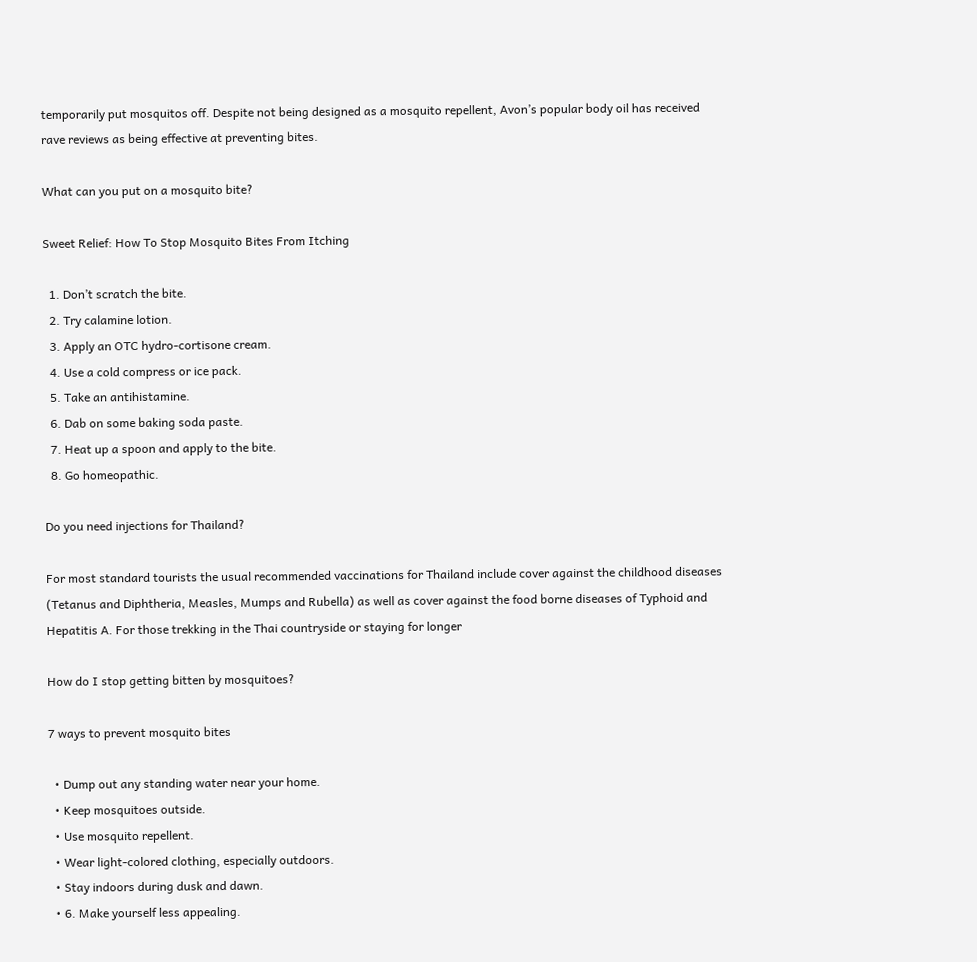temporarily put mosquitos off. Despite not being designed as a mosquito repellent, Avon’s popular body oil has received rave reviews as being effective at preventing bites.

What can you put on a mosquito bite?

Sweet Relief: How To Stop Mosquito Bites From Itching

  1. Don’t scratch the bite.
  2. Try calamine lotion.
  3. Apply an OTC hydro-cortisone cream.
  4. Use a cold compress or ice pack.
  5. Take an antihistamine.
  6. Dab on some baking soda paste.
  7. Heat up a spoon and apply to the bite.
  8. Go homeopathic.

Do you need injections for Thailand?

For most standard tourists the usual recommended vaccinations for Thailand include cover against the childhood diseases (Tetanus and Diphtheria, Measles, Mumps and Rubella) as well as cover against the food borne diseases of Typhoid and Hepatitis A. For those trekking in the Thai countryside or staying for longer

How do I stop getting bitten by mosquitoes?

7 ways to prevent mosquito bites

  • Dump out any standing water near your home.
  • Keep mosquitoes outside.
  • Use mosquito repellent.
  • Wear light-colored clothing, especially outdoors.
  • Stay indoors during dusk and dawn.
  • 6. Make yourself less appealing.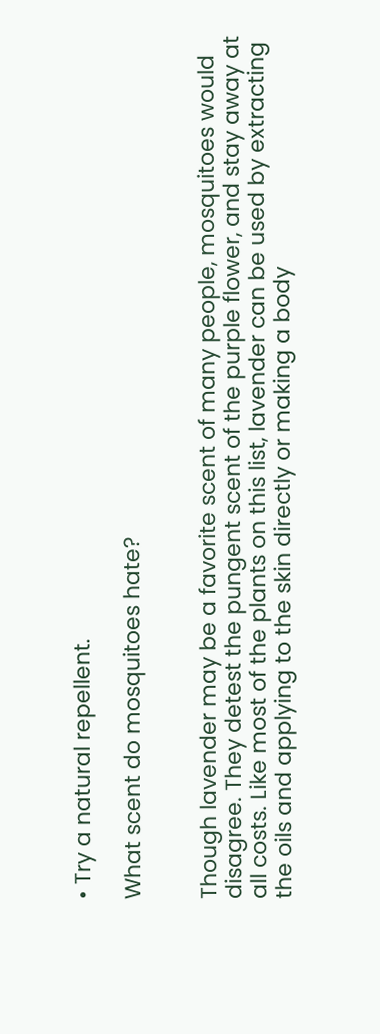• Try a natural repellent.

What scent do mosquitoes hate?


Though lavender may be a favorite scent of many people, mosquitoes would disagree. They detest the pungent scent of the purple flower, and stay away at all costs. Like most of the plants on this list, lavender can be used by extracting the oils and applying to the skin directly or making a body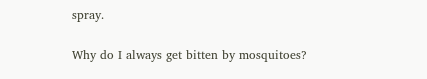spray.

Why do I always get bitten by mosquitoes?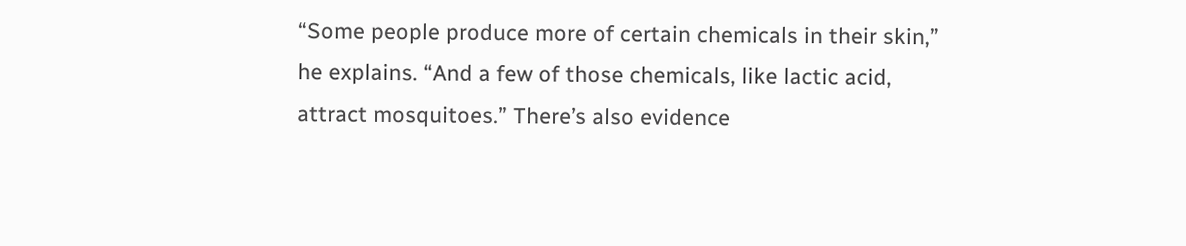“Some people produce more of certain chemicals in their skin,” he explains. “And a few of those chemicals, like lactic acid, attract mosquitoes.” There’s also evidence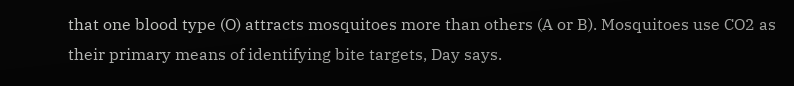that one blood type (O) attracts mosquitoes more than others (A or B). Mosquitoes use CO2 as their primary means of identifying bite targets, Day says.